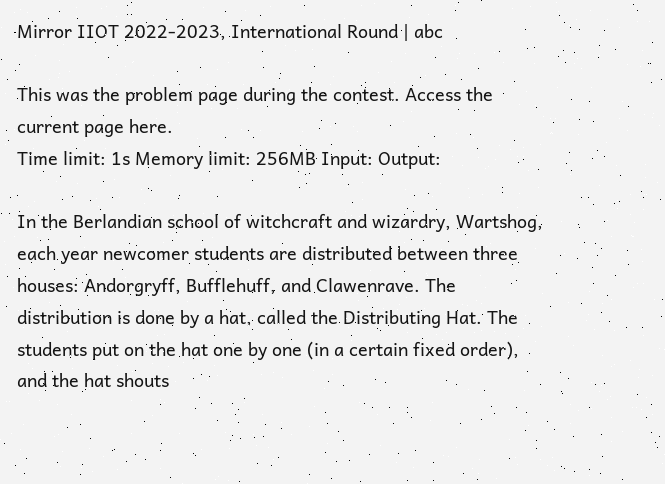Mirror IIOT 2022-2023, International Round | abc

This was the problem page during the contest. Access the current page here.
Time limit: 1s Memory limit: 256MB Input: Output:

In the Berlandian school of witchcraft and wizardry, Wartshog, each year newcomer students are distributed between three houses: Andorgryff, Bufflehuff, and Clawenrave. The distribution is done by a hat, called the Distributing Hat. The students put on the hat one by one (in a certain fixed order), and the hat shouts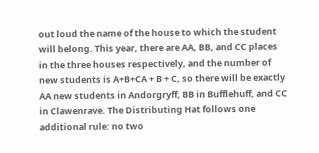out loud the name of the house to which the student will belong. This year, there are AA, BB, and CC places in the three houses respectively, and the number of new students is A+B+CA + B + C, so there will be exactly AA new students in Andorgryff, BB in Bufflehuff, and CC in Clawenrave. The Distributing Hat follows one additional rule: no two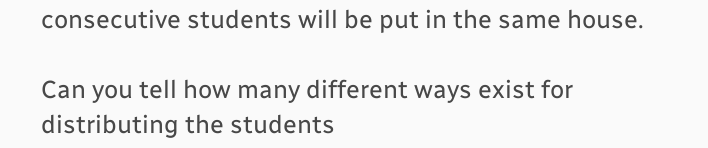consecutive students will be put in the same house.

Can you tell how many different ways exist for distributing the students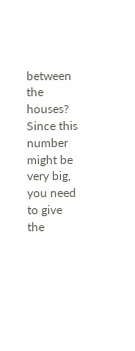between the houses? Since this number might be very big, you need to give the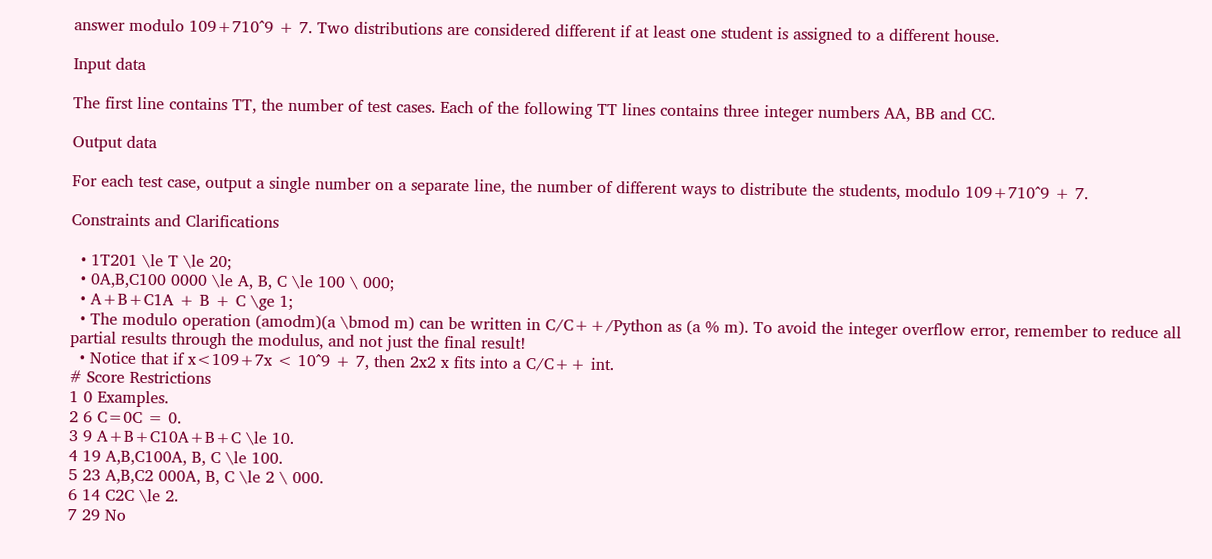answer modulo 109+710^9 + 7. Two distributions are considered different if at least one student is assigned to a different house.

Input data

The first line contains TT, the number of test cases. Each of the following TT lines contains three integer numbers AA, BB and CC.

Output data

For each test case, output a single number on a separate line, the number of different ways to distribute the students, modulo 109+710^9 + 7.

Constraints and Clarifications

  • 1T201 \le T \le 20;
  • 0A,B,C100 0000 \le A, B, C \le 100 \ 000;
  • A+B+C1A + B + C \ge 1;
  • The modulo operation (amodm)(a \bmod m) can be written in C/C++/Python as (a % m). To avoid the integer overflow error, remember to reduce all partial results through the modulus, and not just the final result!
  • Notice that if x<109+7x < 10^9 + 7, then 2x2 x fits into a C/C++ int.
# Score Restrictions
1 0 Examples.
2 6 C=0C = 0.
3 9 A+B+C10A+B+C \le 10.
4 19 A,B,C100A, B, C \le 100.
5 23 A,B,C2 000A, B, C \le 2 \ 000.
6 14 C2C \le 2.
7 29 No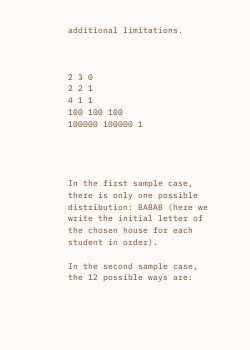additional limitations.



2 3 0
2 2 1
4 1 1
100 100 100
100000 100000 1




In the first sample case, there is only one possible distribution: BABAB (here we write the initial letter of the chosen house for each student in order).

In the second sample case, the 12 possible ways are: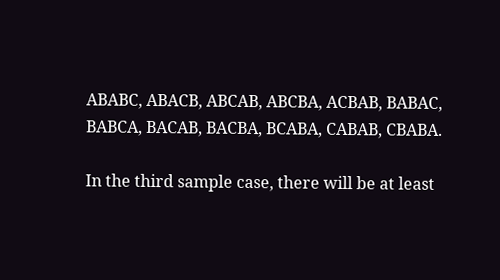ABABC, ABACB, ABCAB, ABCBA, ACBAB, BABAC, BABCA, BACAB, BACBA, BCABA, CABAB, CBABA.

In the third sample case, there will be at least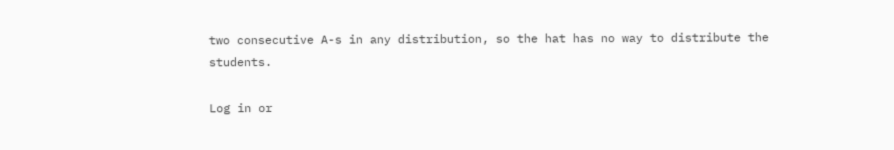two consecutive A-s in any distribution, so the hat has no way to distribute the students.

Log in or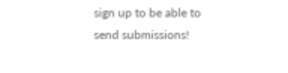sign up to be able to send submissions!